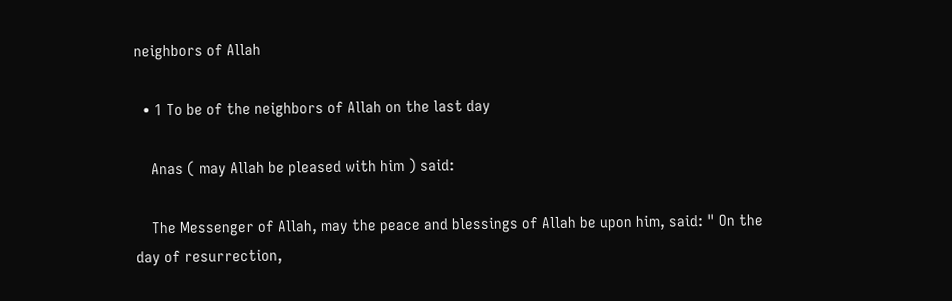neighbors of Allah

  • 1 To be of the neighbors of Allah on the last day

    Anas ( may Allah be pleased with him ) said:

    The Messenger of Allah, may the peace and blessings of Allah be upon him, said: " On the day of resurrection,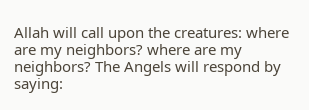Allah will call upon the creatures: where are my neighbors? where are my neighbors? The Angels will respond by saying: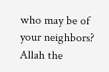who may be of your neighbors? Allah the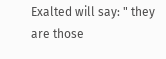Exalted will say: " they are those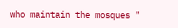who maintain the mosques "